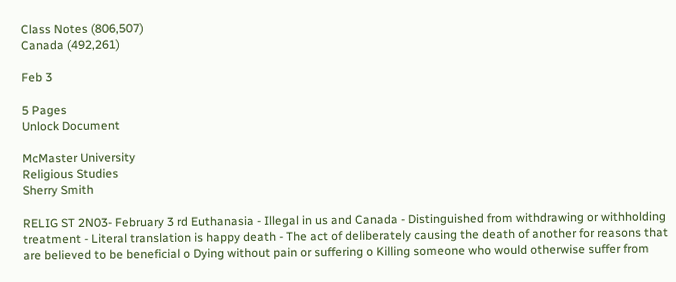Class Notes (806,507)
Canada (492,261)

Feb 3

5 Pages
Unlock Document

McMaster University
Religious Studies
Sherry Smith

RELIG ST 2N03- February 3 rd Euthanasia - Illegal in us and Canada - Distinguished from withdrawing or withholding treatment - Literal translation is happy death - The act of deliberately causing the death of another for reasons that are believed to be beneficial o Dying without pain or suffering o Killing someone who would otherwise suffer from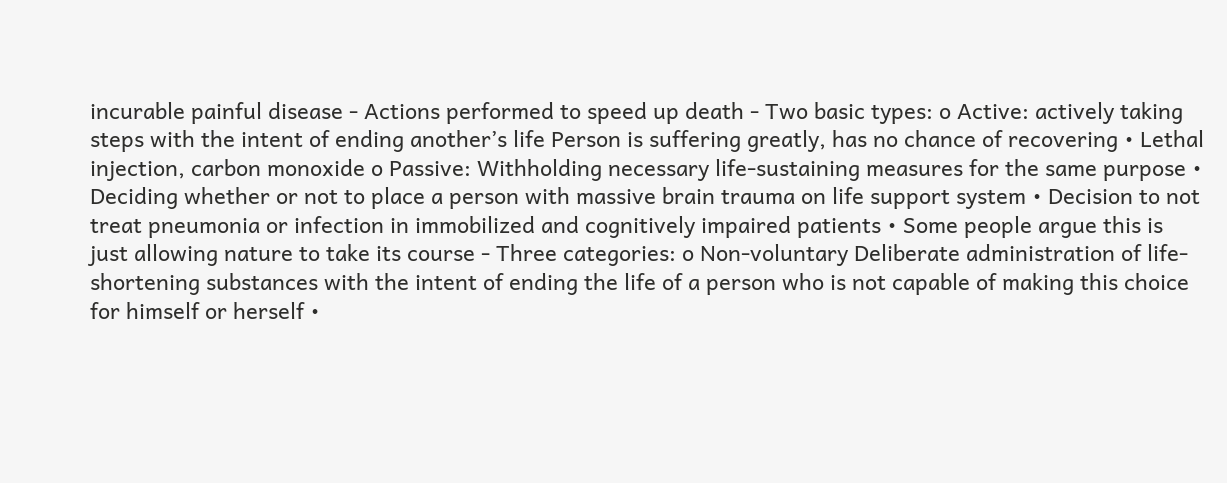incurable painful disease - Actions performed to speed up death - Two basic types: o Active: actively taking steps with the intent of ending another’s life Person is suffering greatly, has no chance of recovering • Lethal injection, carbon monoxide o Passive: Withholding necessary life-sustaining measures for the same purpose • Deciding whether or not to place a person with massive brain trauma on life support system • Decision to not treat pneumonia or infection in immobilized and cognitively impaired patients • Some people argue this is just allowing nature to take its course - Three categories: o Non-voluntary Deliberate administration of life-shortening substances with the intent of ending the life of a person who is not capable of making this choice for himself or herself •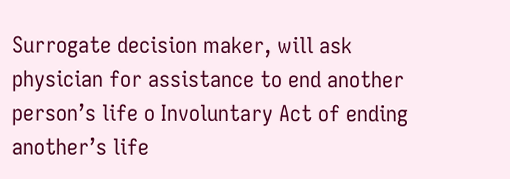Surrogate decision maker, will ask physician for assistance to end another person’s life o Involuntary Act of ending another’s life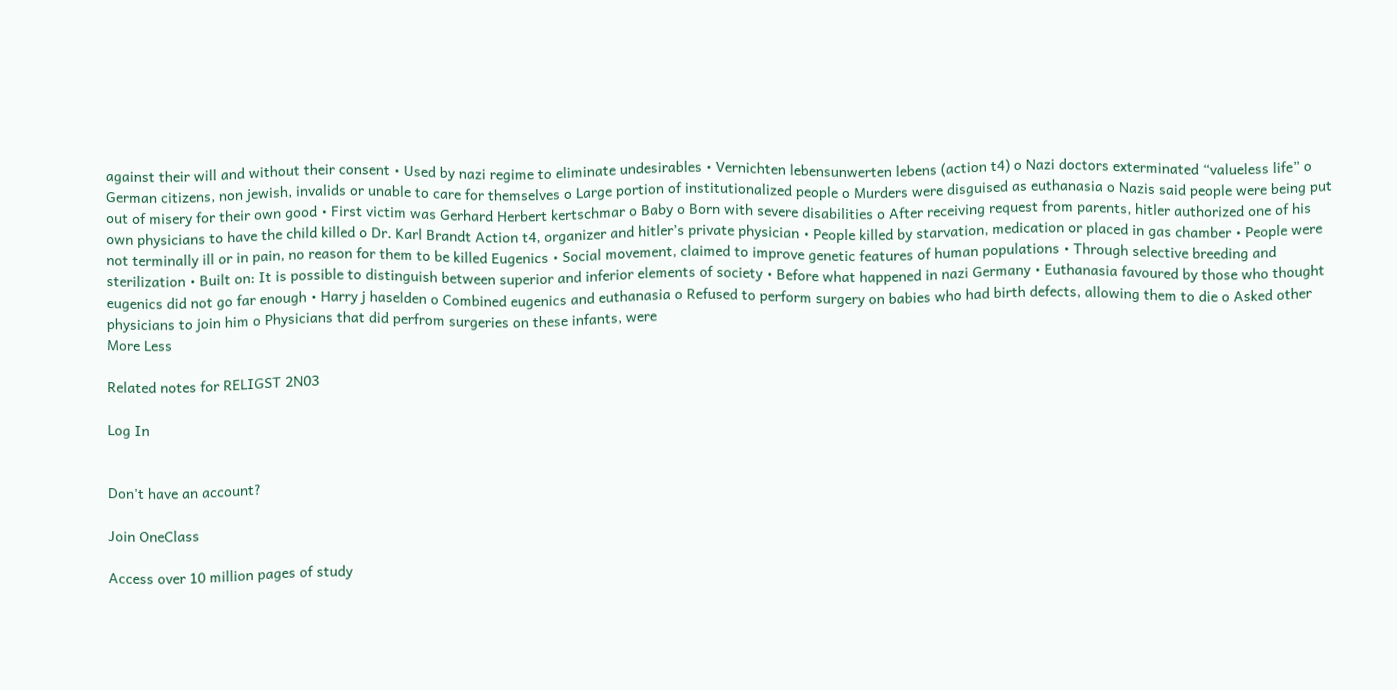against their will and without their consent • Used by nazi regime to eliminate undesirables • Vernichten lebensunwerten lebens (action t4) o Nazi doctors exterminated “valueless life” o German citizens, non jewish, invalids or unable to care for themselves o Large portion of institutionalized people o Murders were disguised as euthanasia o Nazis said people were being put out of misery for their own good • First victim was Gerhard Herbert kertschmar o Baby o Born with severe disabilities o After receiving request from parents, hitler authorized one of his own physicians to have the child killed o Dr. Karl Brandt Action t4, organizer and hitler’s private physician • People killed by starvation, medication or placed in gas chamber • People were not terminally ill or in pain, no reason for them to be killed Eugenics • Social movement, claimed to improve genetic features of human populations • Through selective breeding and sterilization • Built on: It is possible to distinguish between superior and inferior elements of society • Before what happened in nazi Germany • Euthanasia favoured by those who thought eugenics did not go far enough • Harry j haselden o Combined eugenics and euthanasia o Refused to perform surgery on babies who had birth defects, allowing them to die o Asked other physicians to join him o Physicians that did perfrom surgeries on these infants, were
More Less

Related notes for RELIGST 2N03

Log In


Don't have an account?

Join OneClass

Access over 10 million pages of study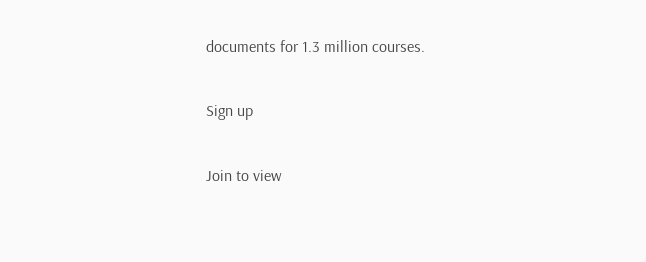documents for 1.3 million courses.

Sign up

Join to view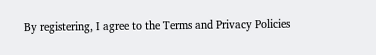By registering, I agree to the Terms and Privacy Policies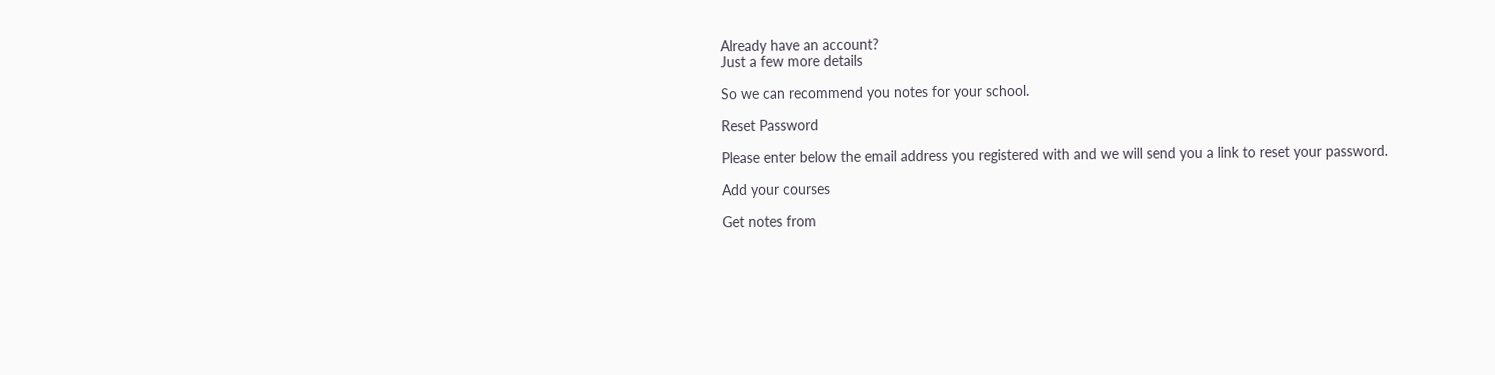Already have an account?
Just a few more details

So we can recommend you notes for your school.

Reset Password

Please enter below the email address you registered with and we will send you a link to reset your password.

Add your courses

Get notes from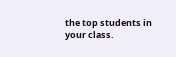the top students in your class.